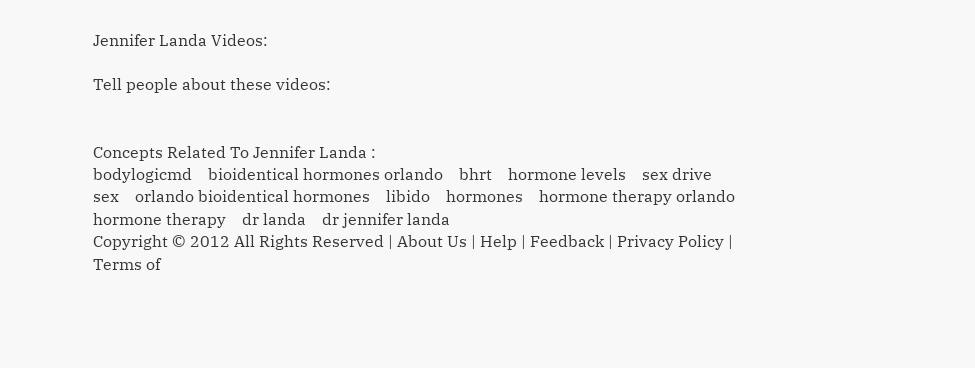Jennifer Landa Videos:

Tell people about these videos:


Concepts Related To Jennifer Landa :
bodylogicmd    bioidentical hormones orlando    bhrt    hormone levels    sex drive    sex    orlando bioidentical hormones    libido    hormones    hormone therapy orlando    hormone therapy    dr landa    dr jennifer landa
Copyright © 2012 All Rights Reserved | About Us | Help | Feedback | Privacy Policy | Terms of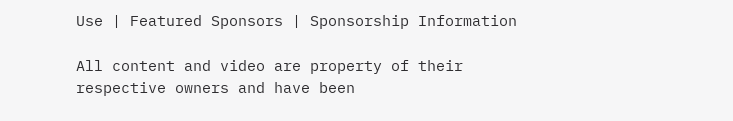Use | Featured Sponsors | Sponsorship Information

All content and video are property of their respective owners and have been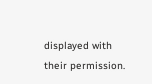displayed with their permission.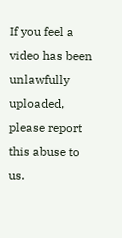If you feel a video has been unlawfully uploaded, please report this abuse to us.